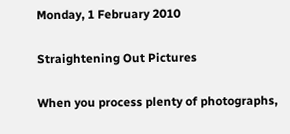Monday, 1 February 2010

Straightening Out Pictures

When you process plenty of photographs,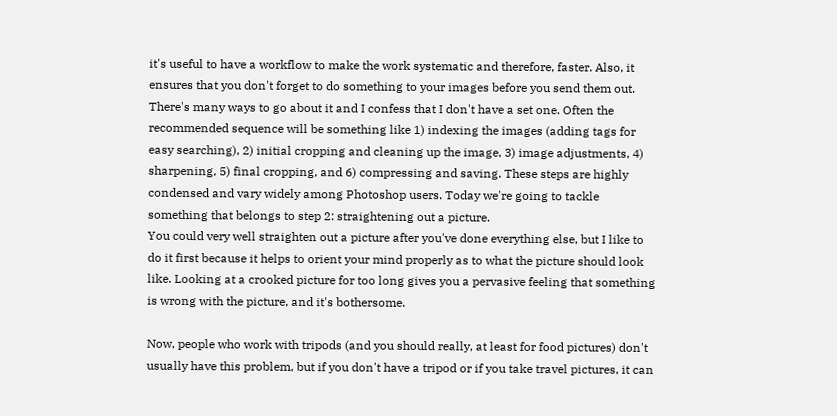it's useful to have a workflow to make the work systematic and therefore, faster. Also, it ensures that you don't forget to do something to your images before you send them out. There's many ways to go about it and I confess that I don't have a set one. Often the recommended sequence will be something like 1) indexing the images (adding tags for easy searching), 2) initial cropping and cleaning up the image, 3) image adjustments, 4) sharpening, 5) final cropping, and 6) compressing and saving. These steps are highly condensed and vary widely among Photoshop users. Today we're going to tackle something that belongs to step 2: straightening out a picture.
You could very well straighten out a picture after you've done everything else, but I like to do it first because it helps to orient your mind properly as to what the picture should look like. Looking at a crooked picture for too long gives you a pervasive feeling that something is wrong with the picture, and it's bothersome.

Now, people who work with tripods (and you should really, at least for food pictures) don't usually have this problem, but if you don't have a tripod or if you take travel pictures, it can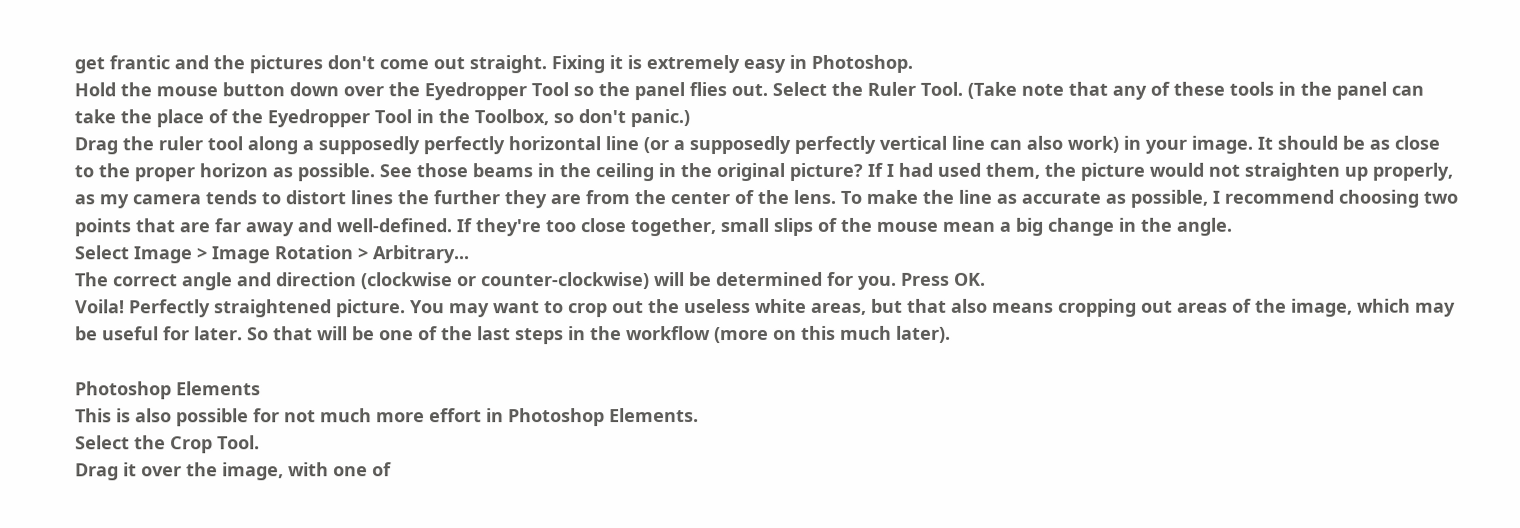get frantic and the pictures don't come out straight. Fixing it is extremely easy in Photoshop.
Hold the mouse button down over the Eyedropper Tool so the panel flies out. Select the Ruler Tool. (Take note that any of these tools in the panel can take the place of the Eyedropper Tool in the Toolbox, so don't panic.)
Drag the ruler tool along a supposedly perfectly horizontal line (or a supposedly perfectly vertical line can also work) in your image. It should be as close to the proper horizon as possible. See those beams in the ceiling in the original picture? If I had used them, the picture would not straighten up properly, as my camera tends to distort lines the further they are from the center of the lens. To make the line as accurate as possible, I recommend choosing two points that are far away and well-defined. If they're too close together, small slips of the mouse mean a big change in the angle.
Select Image > Image Rotation > Arbitrary...
The correct angle and direction (clockwise or counter-clockwise) will be determined for you. Press OK.
Voila! Perfectly straightened picture. You may want to crop out the useless white areas, but that also means cropping out areas of the image, which may be useful for later. So that will be one of the last steps in the workflow (more on this much later).

Photoshop Elements
This is also possible for not much more effort in Photoshop Elements.
Select the Crop Tool.
Drag it over the image, with one of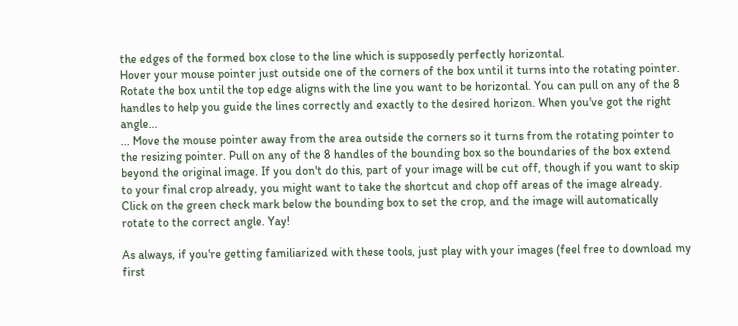the edges of the formed box close to the line which is supposedly perfectly horizontal.
Hover your mouse pointer just outside one of the corners of the box until it turns into the rotating pointer.
Rotate the box until the top edge aligns with the line you want to be horizontal. You can pull on any of the 8 handles to help you guide the lines correctly and exactly to the desired horizon. When you've got the right angle...
... Move the mouse pointer away from the area outside the corners so it turns from the rotating pointer to the resizing pointer. Pull on any of the 8 handles of the bounding box so the boundaries of the box extend beyond the original image. If you don't do this, part of your image will be cut off, though if you want to skip to your final crop already, you might want to take the shortcut and chop off areas of the image already.
Click on the green check mark below the bounding box to set the crop, and the image will automatically rotate to the correct angle. Yay!

As always, if you're getting familiarized with these tools, just play with your images (feel free to download my first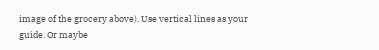image of the grocery above). Use vertical lines as your guide. Or maybe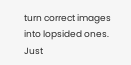turn correct images into lopsided ones. Just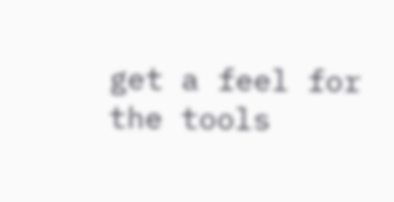get a feel for the tools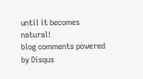until it becomes natural!
blog comments powered by Disqus